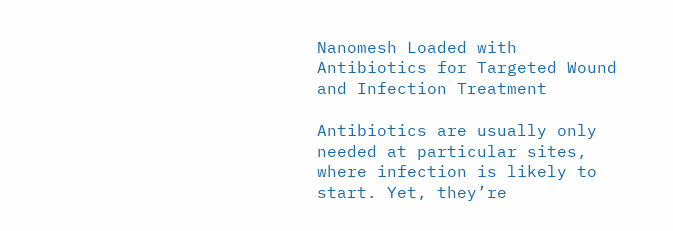Nanomesh Loaded with Antibiotics for Targeted Wound and Infection Treatment

Antibiotics are usually only needed at particular sites, where infection is likely to start. Yet, they’re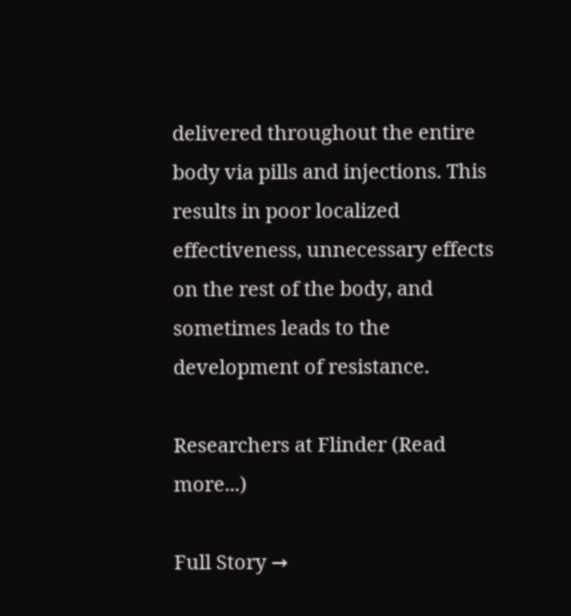delivered throughout the entire body via pills and injections. This results in poor localized effectiveness, unnecessary effects on the rest of the body, and sometimes leads to the development of resistance.

Researchers at Flinder (Read more...)

Full Story →